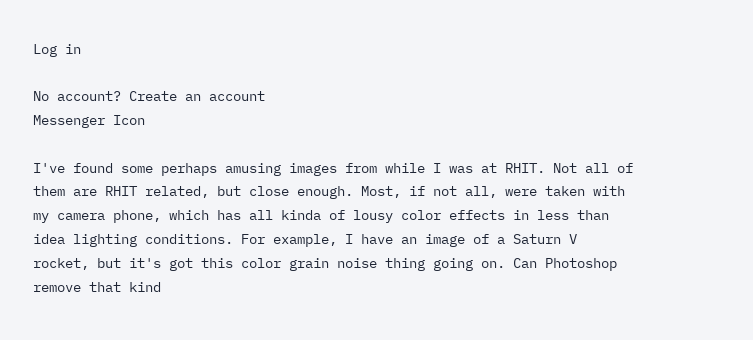Log in

No account? Create an account
Messenger Icon

I've found some perhaps amusing images from while I was at RHIT. Not all of them are RHIT related, but close enough. Most, if not all, were taken with my camera phone, which has all kinda of lousy color effects in less than idea lighting conditions. For example, I have an image of a Saturn V rocket, but it's got this color grain noise thing going on. Can Photoshop remove that kind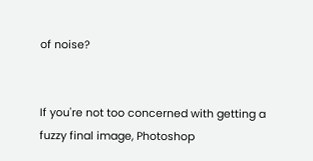of noise?


If you're not too concerned with getting a fuzzy final image, Photoshop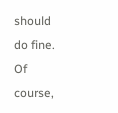should do fine. Of course,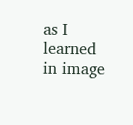as I learned in image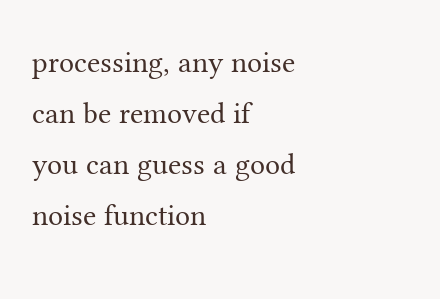processing, any noise can be removed if you can guess a good noise function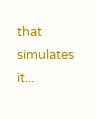that simulates it...